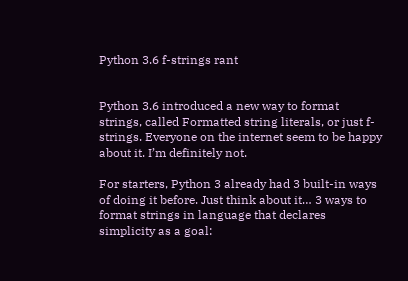Python 3.6 f-strings rant


Python 3.6 introduced a new way to format strings, called Formatted string literals, or just f-strings. Everyone on the internet seem to be happy about it. I’m definitely not.

For starters, Python 3 already had 3 built-in ways of doing it before. Just think about it… 3 ways to format strings in language that declares simplicity as a goal: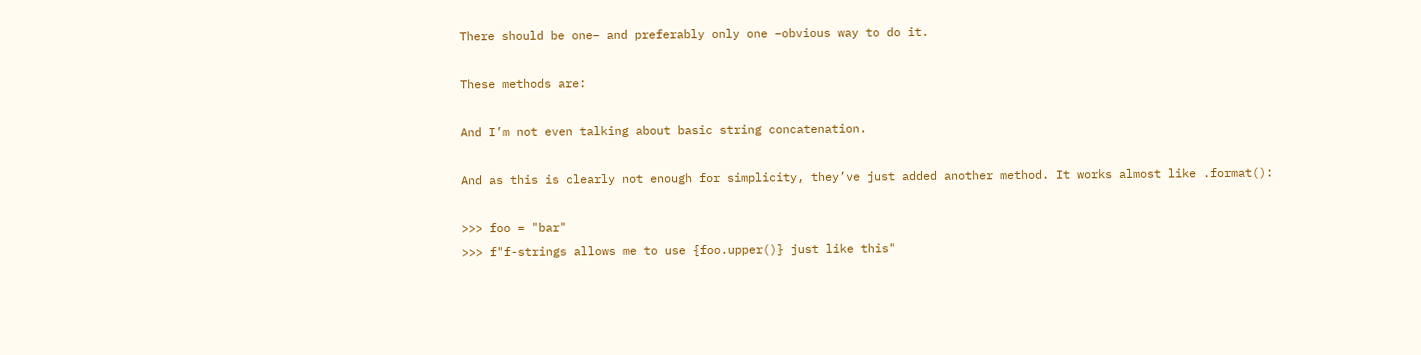There should be one– and preferably only one –obvious way to do it.

These methods are:

And I’m not even talking about basic string concatenation.

And as this is clearly not enough for simplicity, they’ve just added another method. It works almost like .format():

>>> foo = "bar"
>>> f"f-strings allows me to use {foo.upper()} just like this"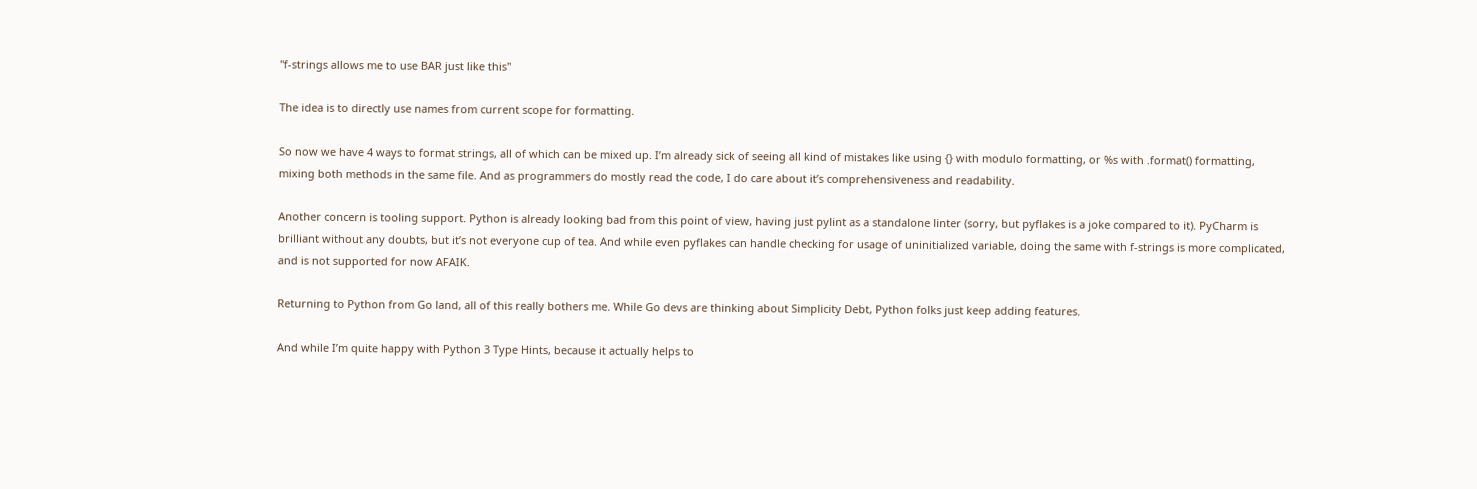"f-strings allows me to use BAR just like this"

The idea is to directly use names from current scope for formatting.

So now we have 4 ways to format strings, all of which can be mixed up. I’m already sick of seeing all kind of mistakes like using {} with modulo formatting, or %s with .format() formatting, mixing both methods in the same file. And as programmers do mostly read the code, I do care about it’s comprehensiveness and readability.

Another concern is tooling support. Python is already looking bad from this point of view, having just pylint as a standalone linter (sorry, but pyflakes is a joke compared to it). PyCharm is brilliant without any doubts, but it’s not everyone cup of tea. And while even pyflakes can handle checking for usage of uninitialized variable, doing the same with f-strings is more complicated, and is not supported for now AFAIK.

Returning to Python from Go land, all of this really bothers me. While Go devs are thinking about Simplicity Debt, Python folks just keep adding features.

And while I’m quite happy with Python 3 Type Hints, because it actually helps to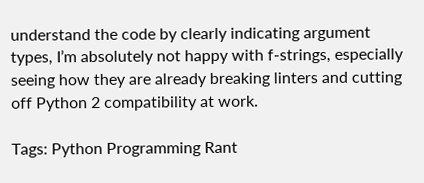understand the code by clearly indicating argument types, I’m absolutely not happy with f-strings, especially seeing how they are already breaking linters and cutting off Python 2 compatibility at work.

Tags: Python Programming Rant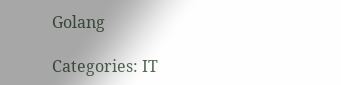Golang

Categories: IT